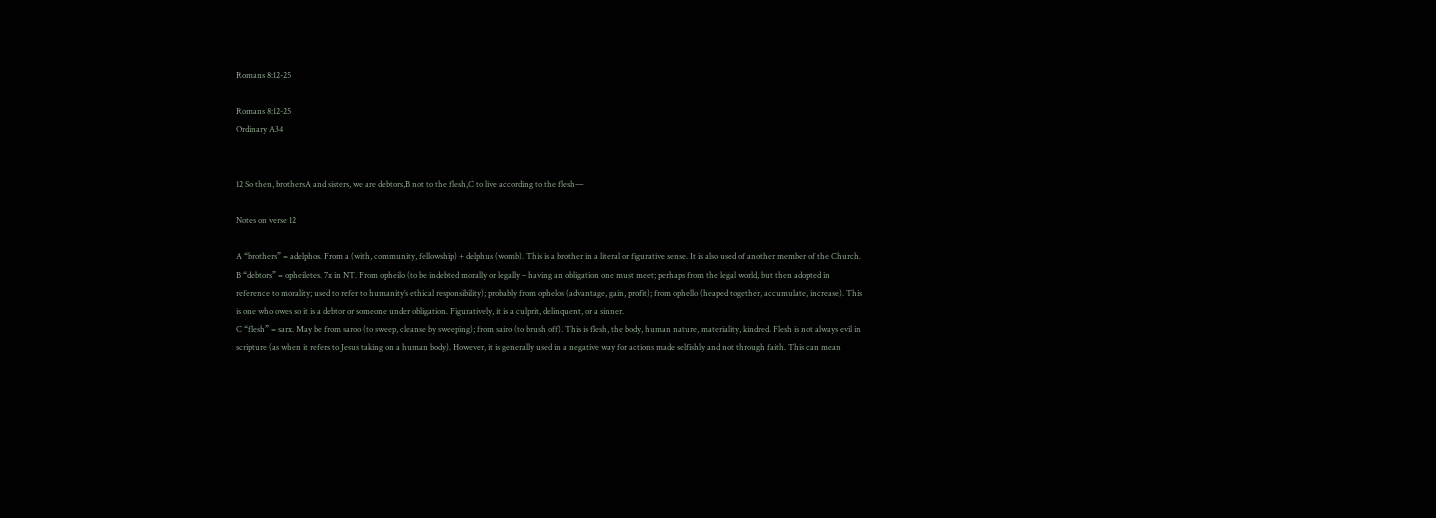Romans 8:12-25

Romans 8:12-25
Ordinary A34


12 So then, brothersA and sisters, we are debtors,B not to the flesh,C to live according to the flesh—

Notes on verse 12

A “brothers” = adelphos. From a (with, community, fellowship) + delphus (womb). This is a brother in a literal or figurative sense. It is also used of another member of the Church.
B “debtors” = opheiletes. 7x in NT. From opheilo (to be indebted morally or legally – having an obligation one must meet; perhaps from the legal world, but then adopted in reference to morality; used to refer to humanity’s ethical responsibility); probably from ophelos (advantage, gain, profit); from ophello (heaped together, accumulate, increase). This is one who owes so it is a debtor or someone under obligation. Figuratively, it is a culprit, delinquent, or a sinner.
C “flesh” = sarx. May be from saroo (to sweep, cleanse by sweeping); from sairo (to brush off). This is flesh, the body, human nature, materiality, kindred. Flesh is not always evil in scripture (as when it refers to Jesus taking on a human body). However, it is generally used in a negative way for actions made selfishly and not through faith. This can mean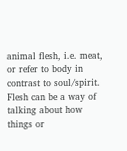animal flesh, i.e. meat, or refer to body in contrast to soul/spirit. Flesh can be a way of talking about how things or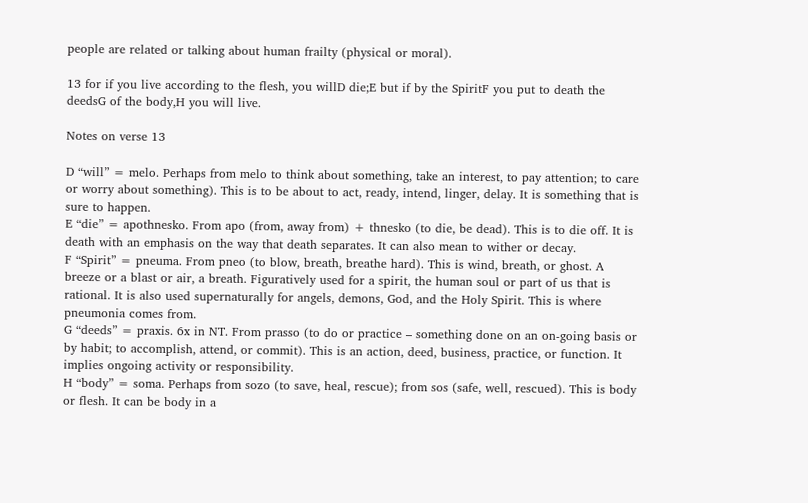people are related or talking about human frailty (physical or moral).

13 for if you live according to the flesh, you willD die;E but if by the SpiritF you put to death the deedsG of the body,H you will live.

Notes on verse 13

D “will” = melo. Perhaps from melo to think about something, take an interest, to pay attention; to care or worry about something). This is to be about to act, ready, intend, linger, delay. It is something that is sure to happen.
E “die” = apothnesko. From apo (from, away from) + thnesko (to die, be dead). This is to die off. It is death with an emphasis on the way that death separates. It can also mean to wither or decay.
F “Spirit” = pneuma. From pneo (to blow, breath, breathe hard). This is wind, breath, or ghost. A breeze or a blast or air, a breath. Figuratively used for a spirit, the human soul or part of us that is rational. It is also used supernaturally for angels, demons, God, and the Holy Spirit. This is where pneumonia comes from.
G “deeds” = praxis. 6x in NT. From prasso (to do or practice – something done on an on-going basis or by habit; to accomplish, attend, or commit). This is an action, deed, business, practice, or function. It implies ongoing activity or responsibility.
H “body” = soma. Perhaps from sozo (to save, heal, rescue); from sos (safe, well, rescued). This is body or flesh. It can be body in a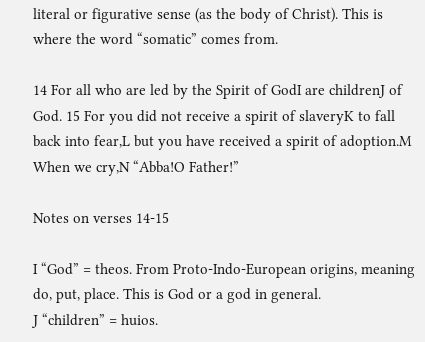literal or figurative sense (as the body of Christ). This is where the word “somatic” comes from.

14 For all who are led by the Spirit of GodI are childrenJ of God. 15 For you did not receive a spirit of slaveryK to fall back into fear,L but you have received a spirit of adoption.M When we cry,N “Abba!O Father!”

Notes on verses 14-15

I “God” = theos. From Proto-Indo-European origins, meaning do, put, place. This is God or a god in general.
J “children” = huios.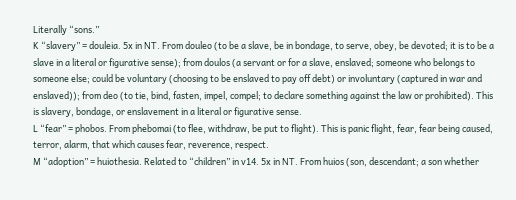Literally “sons.”
K “slavery” = douleia. 5x in NT. From douleo (to be a slave, be in bondage, to serve, obey, be devoted; it is to be a slave in a literal or figurative sense); from doulos (a servant or for a slave, enslaved; someone who belongs to someone else; could be voluntary (choosing to be enslaved to pay off debt) or involuntary (captured in war and enslaved)); from deo (to tie, bind, fasten, impel, compel; to declare something against the law or prohibited). This is slavery, bondage, or enslavement in a literal or figurative sense.
L “fear” = phobos. From phebomai (to flee, withdraw, be put to flight). This is panic flight, fear, fear being caused, terror, alarm, that which causes fear, reverence, respect.
M “adoption” = huiothesia. Related to “children” in v14. 5x in NT. From huios (son, descendant; a son whether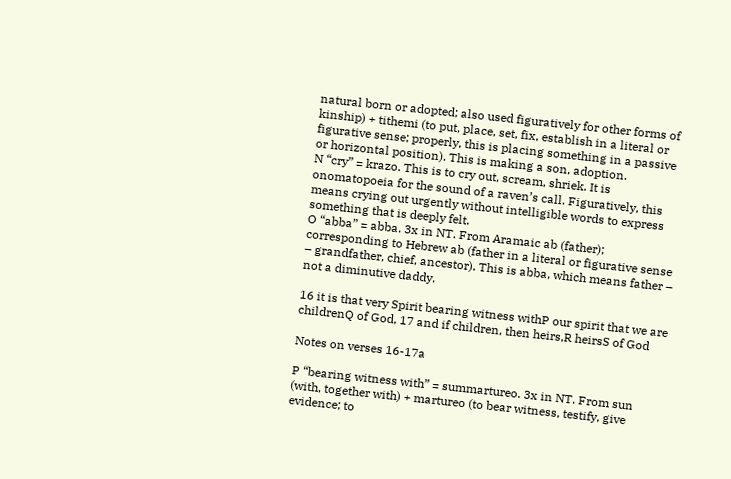natural born or adopted; also used figuratively for other forms of kinship) + tithemi (to put, place, set, fix, establish in a literal or figurative sense; properly, this is placing something in a passive or horizontal position). This is making a son, adoption.
N “cry” = krazo. This is to cry out, scream, shriek. It is onomatopoeia for the sound of a raven’s call. Figuratively, this means crying out urgently without intelligible words to express something that is deeply felt.
O “abba” = abba. 3x in NT. From Aramaic ab (father); corresponding to Hebrew ab (father in a literal or figurative sense – grandfather, chief, ancestor). This is abba, which means father – not a diminutive daddy.

16 it is that very Spirit bearing witness withP our spirit that we are childrenQ of God, 17 and if children, then heirs,R heirsS of God

Notes on verses 16-17a

P “bearing witness with” = summartureo. 3x in NT. From sun (with, together with) + martureo (to bear witness, testify, give evidence; to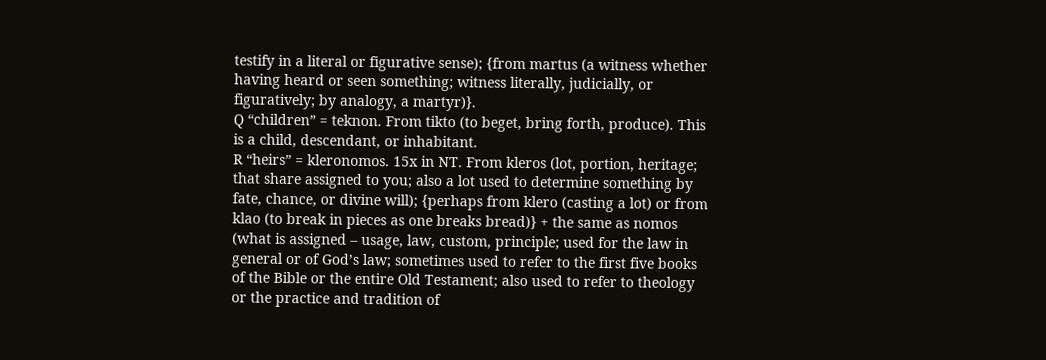testify in a literal or figurative sense); {from martus (a witness whether having heard or seen something; witness literally, judicially, or figuratively; by analogy, a martyr)}.
Q “children” = teknon. From tikto (to beget, bring forth, produce). This is a child, descendant, or inhabitant.
R “heirs” = kleronomos. 15x in NT. From kleros (lot, portion, heritage; that share assigned to you; also a lot used to determine something by fate, chance, or divine will); {perhaps from klero (casting a lot) or from klao (to break in pieces as one breaks bread)} + the same as nomos (what is assigned – usage, law, custom, principle; used for the law in general or of God’s law; sometimes used to refer to the first five books of the Bible or the entire Old Testament; also used to refer to theology or the practice and tradition of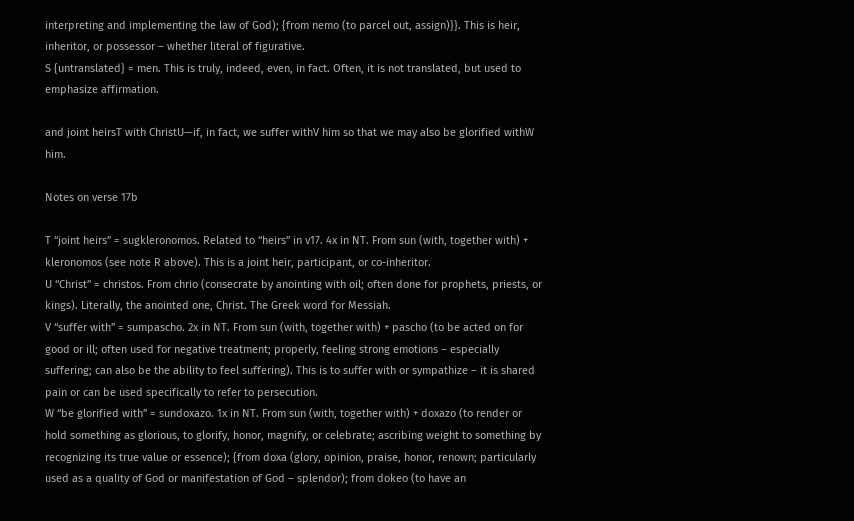interpreting and implementing the law of God); {from nemo (to parcel out, assign)}}. This is heir, inheritor, or possessor – whether literal of figurative.
S {untranslated} = men. This is truly, indeed, even, in fact. Often, it is not translated, but used to emphasize affirmation.

and joint heirsT with ChristU—if, in fact, we suffer withV him so that we may also be glorified withW him.

Notes on verse 17b

T “joint heirs” = sugkleronomos. Related to “heirs” in v17. 4x in NT. From sun (with, together with) + kleronomos (see note R above). This is a joint heir, participant, or co-inheritor.
U “Christ” = christos. From chrio (consecrate by anointing with oil; often done for prophets, priests, or kings). Literally, the anointed one, Christ. The Greek word for Messiah.
V “suffer with” = sumpascho. 2x in NT. From sun (with, together with) + pascho (to be acted on for good or ill; often used for negative treatment; properly, feeling strong emotions – especially suffering; can also be the ability to feel suffering). This is to suffer with or sympathize – it is shared pain or can be used specifically to refer to persecution.
W “be glorified with” = sundoxazo. 1x in NT. From sun (with, together with) + doxazo (to render or hold something as glorious, to glorify, honor, magnify, or celebrate; ascribing weight to something by recognizing its true value or essence); {from doxa (glory, opinion, praise, honor, renown; particularly used as a quality of God or manifestation of God – splendor); from dokeo (to have an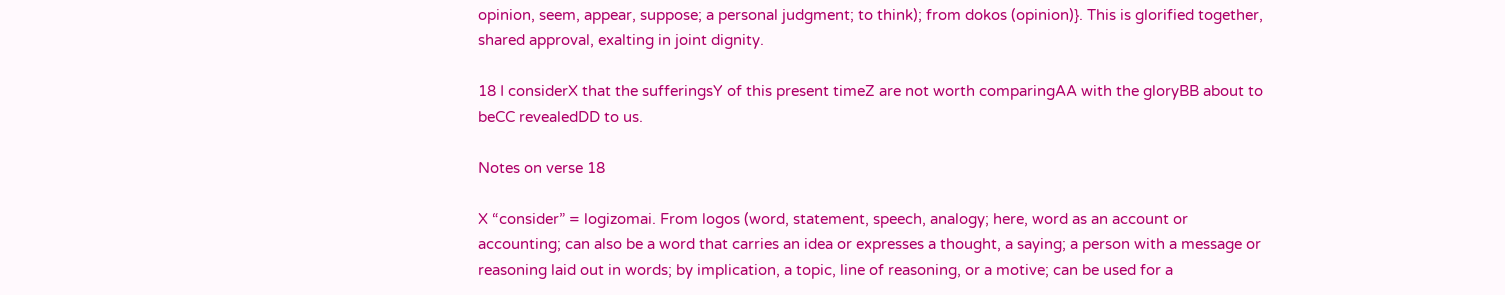opinion, seem, appear, suppose; a personal judgment; to think); from dokos (opinion)}. This is glorified together, shared approval, exalting in joint dignity.

18 I considerX that the sufferingsY of this present timeZ are not worth comparingAA with the gloryBB about to beCC revealedDD to us.

Notes on verse 18

X “consider” = logizomai. From logos (word, statement, speech, analogy; here, word as an account or accounting; can also be a word that carries an idea or expresses a thought, a saying; a person with a message or reasoning laid out in words; by implication, a topic, line of reasoning, or a motive; can be used for a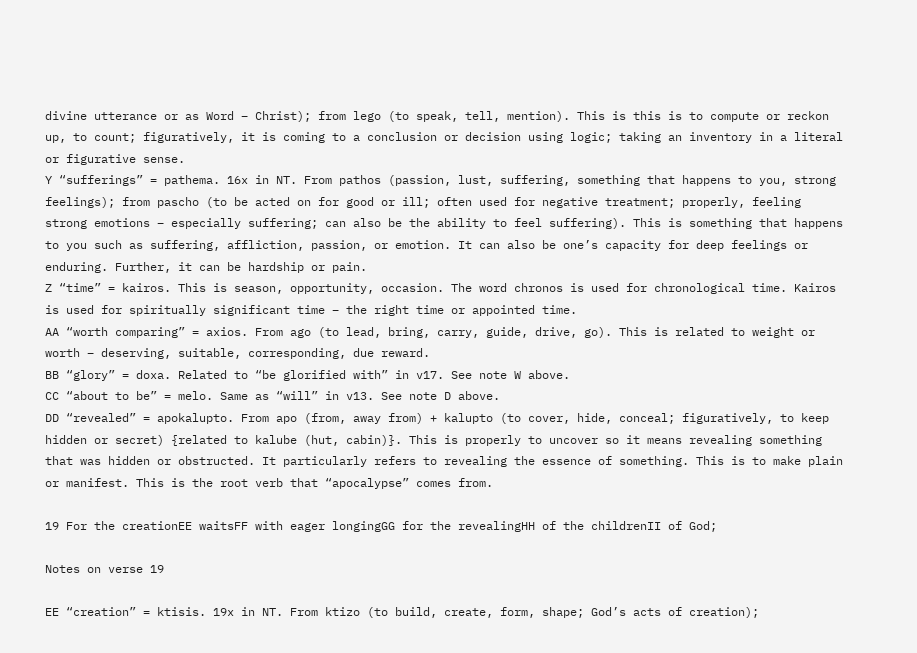divine utterance or as Word – Christ); from lego (to speak, tell, mention). This is this is to compute or reckon up, to count; figuratively, it is coming to a conclusion or decision using logic; taking an inventory in a literal or figurative sense.
Y “sufferings” = pathema. 16x in NT. From pathos (passion, lust, suffering, something that happens to you, strong feelings); from pascho (to be acted on for good or ill; often used for negative treatment; properly, feeling strong emotions – especially suffering; can also be the ability to feel suffering). This is something that happens to you such as suffering, affliction, passion, or emotion. It can also be one’s capacity for deep feelings or enduring. Further, it can be hardship or pain.
Z “time” = kairos. This is season, opportunity, occasion. The word chronos is used for chronological time. Kairos is used for spiritually significant time – the right time or appointed time.
AA “worth comparing” = axios. From ago (to lead, bring, carry, guide, drive, go). This is related to weight or worth – deserving, suitable, corresponding, due reward.
BB “glory” = doxa. Related to “be glorified with” in v17. See note W above.
CC “about to be” = melo. Same as “will” in v13. See note D above.
DD “revealed” = apokalupto. From apo (from, away from) + kalupto (to cover, hide, conceal; figuratively, to keep hidden or secret) {related to kalube (hut, cabin)}. This is properly to uncover so it means revealing something that was hidden or obstructed. It particularly refers to revealing the essence of something. This is to make plain or manifest. This is the root verb that “apocalypse” comes from.

19 For the creationEE waitsFF with eager longingGG for the revealingHH of the childrenII of God;

Notes on verse 19

EE “creation” = ktisis. 19x in NT. From ktizo (to build, create, form, shape; God’s acts of creation);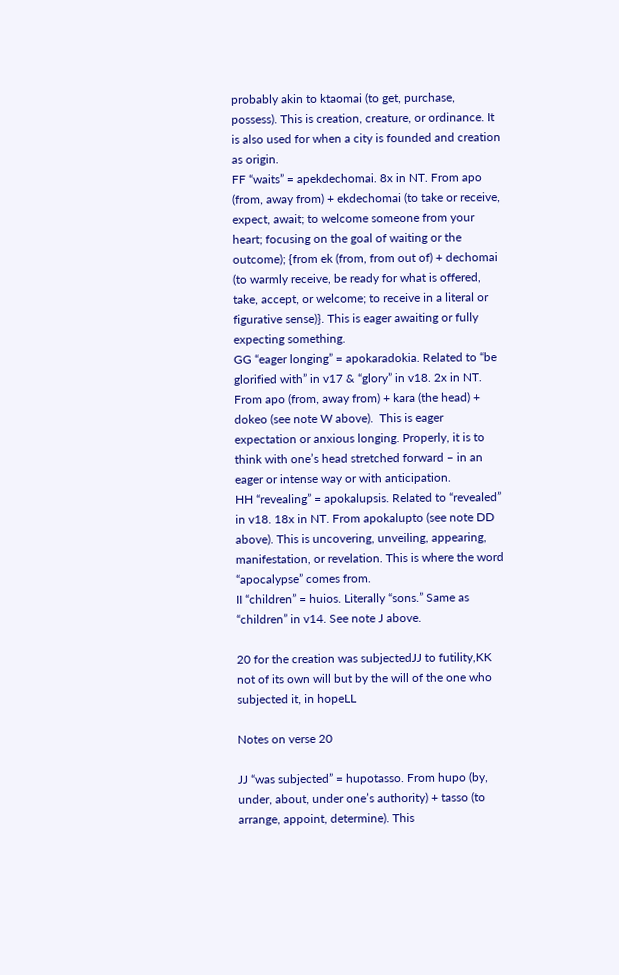probably akin to ktaomai (to get, purchase, possess). This is creation, creature, or ordinance. It is also used for when a city is founded and creation as origin.
FF “waits” = apekdechomai. 8x in NT. From apo (from, away from) + ekdechomai (to take or receive, expect, await; to welcome someone from your heart; focusing on the goal of waiting or the outcome); {from ek (from, from out of) + dechomai (to warmly receive, be ready for what is offered, take, accept, or welcome; to receive in a literal or figurative sense)}. This is eager awaiting or fully expecting something.
GG “eager longing” = apokaradokia. Related to “be glorified with” in v17 & “glory” in v18. 2x in NT. From apo (from, away from) + kara (the head) + dokeo (see note W above).  This is eager expectation or anxious longing. Properly, it is to think with one’s head stretched forward – in an eager or intense way or with anticipation.
HH “revealing” = apokalupsis. Related to “revealed” in v18. 18x in NT. From apokalupto (see note DD above). This is uncovering, unveiling, appearing, manifestation, or revelation. This is where the word “apocalypse” comes from.
II “children” = huios. Literally “sons.” Same as “children” in v14. See note J above.

20 for the creation was subjectedJJ to futility,KK not of its own will but by the will of the one who subjected it, in hopeLL

Notes on verse 20

JJ “was subjected” = hupotasso. From hupo (by, under, about, under one’s authority) + tasso (to arrange, appoint, determine). This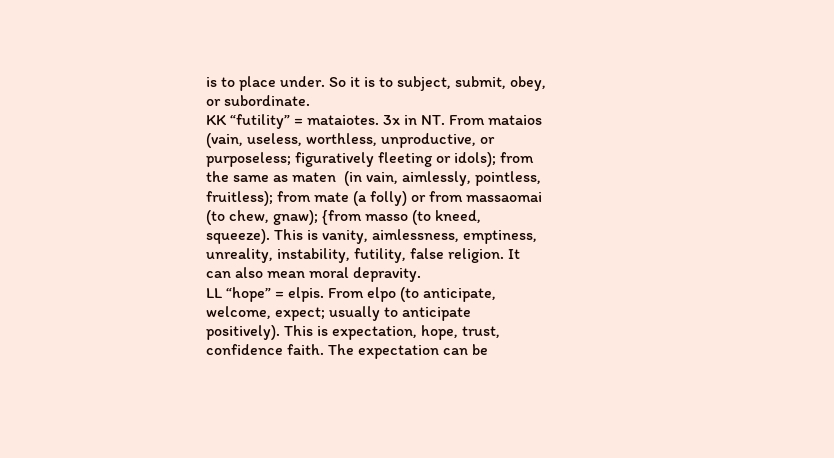is to place under. So it is to subject, submit, obey, or subordinate.
KK “futility” = mataiotes. 3x in NT. From mataios (vain, useless, worthless, unproductive, or purposeless; figuratively fleeting or idols); from the same as maten  (in vain, aimlessly, pointless, fruitless); from mate (a folly) or from massaomai (to chew, gnaw); {from masso (to kneed, squeeze). This is vanity, aimlessness, emptiness, unreality, instability, futility, false religion. It can also mean moral depravity.
LL “hope” = elpis. From elpo (to anticipate, welcome, expect; usually to anticipate positively). This is expectation, hope, trust, confidence faith. The expectation can be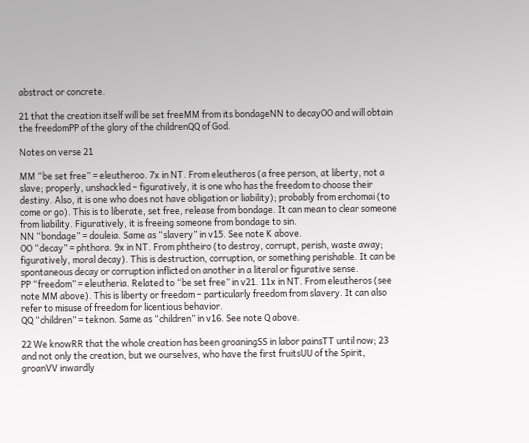abstract or concrete.

21 that the creation itself will be set freeMM from its bondageNN to decayOO and will obtain the freedomPP of the glory of the childrenQQ of God.

Notes on verse 21

MM “be set free” = eleutheroo. 7x in NT. From eleutheros (a free person, at liberty, not a slave; properly, unshackled – figuratively, it is one who has the freedom to choose their destiny. Also, it is one who does not have obligation or liability); probably from erchomai (to come or go). This is to liberate, set free, release from bondage. It can mean to clear someone from liability. Figuratively, it is freeing someone from bondage to sin.
NN “bondage” = douleia. Same as “slavery” in v15. See note K above.
OO “decay” = phthora. 9x in NT. From phtheiro (to destroy, corrupt, perish, waste away; figuratively, moral decay). This is destruction, corruption, or something perishable. It can be spontaneous decay or corruption inflicted on another in a literal or figurative sense.
PP “freedom” = eleutheria. Related to “be set free” in v21. 11x in NT. From eleutheros (see note MM above). This is liberty or freedom – particularly freedom from slavery. It can also refer to misuse of freedom for licentious behavior.
QQ “children” = teknon. Same as “children” in v16. See note Q above.

22 We knowRR that the whole creation has been groaningSS in labor painsTT until now; 23 and not only the creation, but we ourselves, who have the first fruitsUU of the Spirit, groanVV inwardly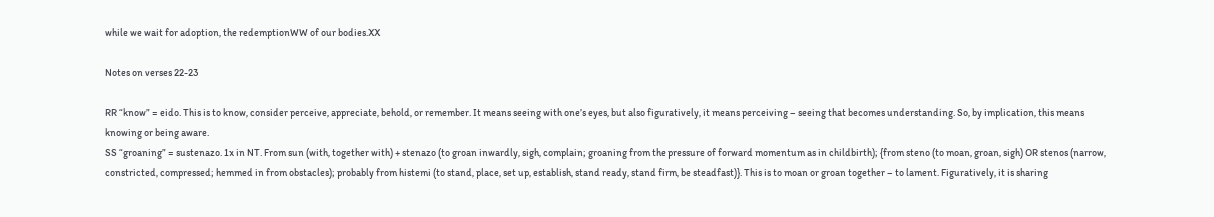while we wait for adoption, the redemptionWW of our bodies.XX

Notes on verses 22-23

RR “know” = eido. This is to know, consider perceive, appreciate, behold, or remember. It means seeing with one’s eyes, but also figuratively, it means perceiving – seeing that becomes understanding. So, by implication, this means knowing or being aware.
SS “groaning” = sustenazo. 1x in NT. From sun (with, together with) + stenazo (to groan inwardly, sigh, complain; groaning from the pressure of forward momentum as in childbirth); {from steno (to moan, groan, sigh) OR stenos (narrow, constricted, compressed; hemmed in from obstacles); probably from histemi (to stand, place, set up, establish, stand ready, stand firm, be steadfast)}. This is to moan or groan together – to lament. Figuratively, it is sharing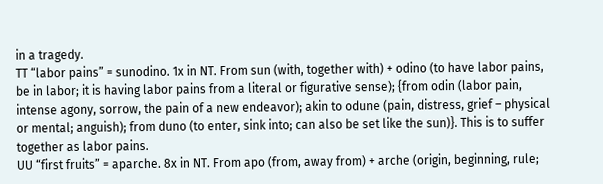in a tragedy.
TT “labor pains” = sunodino. 1x in NT. From sun (with, together with) + odino (to have labor pains, be in labor; it is having labor pains from a literal or figurative sense); {from odin (labor pain, intense agony, sorrow, the pain of a new endeavor); akin to odune (pain, distress, grief – physical or mental; anguish); from duno (to enter, sink into; can also be set like the sun)}. This is to suffer together as labor pains.
UU “first fruits” = aparche. 8x in NT. From apo (from, away from) + arche (origin, beginning, rule;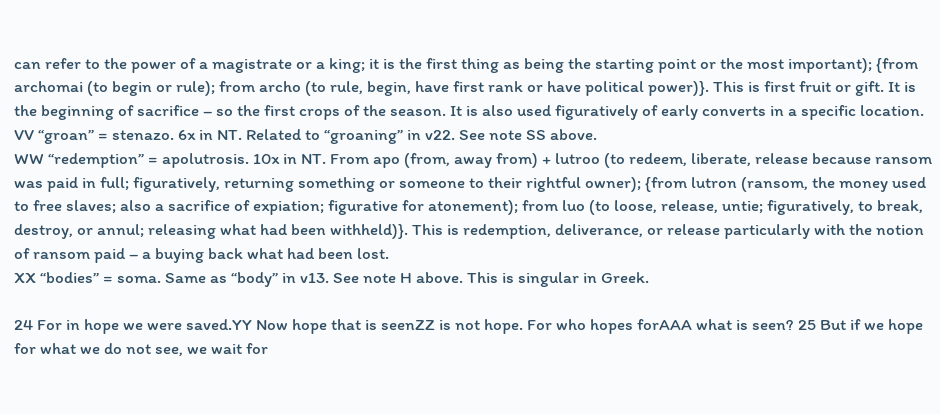can refer to the power of a magistrate or a king; it is the first thing as being the starting point or the most important); {from archomai (to begin or rule); from archo (to rule, begin, have first rank or have political power)}. This is first fruit or gift. It is the beginning of sacrifice – so the first crops of the season. It is also used figuratively of early converts in a specific location.
VV “groan” = stenazo. 6x in NT. Related to “groaning” in v22. See note SS above.
WW “redemption” = apolutrosis. 10x in NT. From apo (from, away from) + lutroo (to redeem, liberate, release because ransom was paid in full; figuratively, returning something or someone to their rightful owner); {from lutron (ransom, the money used to free slaves; also a sacrifice of expiation; figurative for atonement); from luo (to loose, release, untie; figuratively, to break, destroy, or annul; releasing what had been withheld)}. This is redemption, deliverance, or release particularly with the notion of ransom paid – a buying back what had been lost.
XX “bodies” = soma. Same as “body” in v13. See note H above. This is singular in Greek.

24 For in hope we were saved.YY Now hope that is seenZZ is not hope. For who hopes forAAA what is seen? 25 But if we hope for what we do not see, we wait for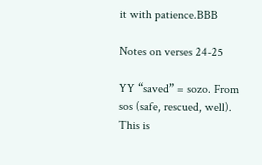it with patience.BBB

Notes on verses 24-25

YY “saved” = sozo. From sos (safe, rescued, well). This is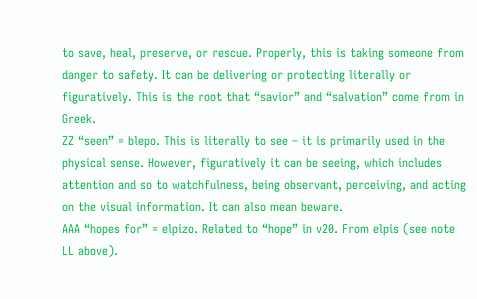to save, heal, preserve, or rescue. Properly, this is taking someone from danger to safety. It can be delivering or protecting literally or figuratively. This is the root that “savior” and “salvation” come from in Greek.
ZZ “seen” = blepo. This is literally to see – it is primarily used in the physical sense. However, figuratively it can be seeing, which includes attention and so to watchfulness, being observant, perceiving, and acting on the visual information. It can also mean beware.
AAA “hopes for” = elpizo. Related to “hope” in v20. From elpis (see note LL above).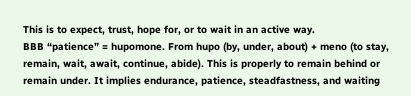This is to expect, trust, hope for, or to wait in an active way.
BBB “patience” = hupomone. From hupo (by, under, about) + meno (to stay, remain, wait, await, continue, abide). This is properly to remain behind or remain under. It implies endurance, patience, steadfastness, and waiting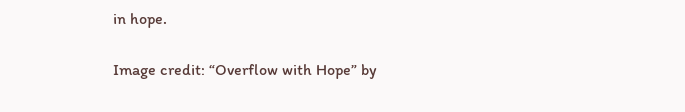in hope.

Image credit: “Overflow with Hope” by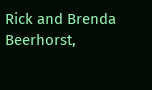Rick and Brenda Beerhorst,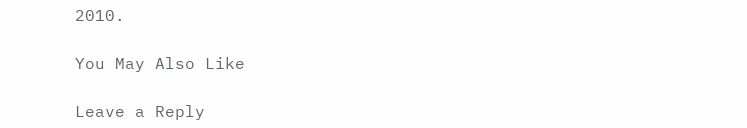2010.

You May Also Like

Leave a Reply